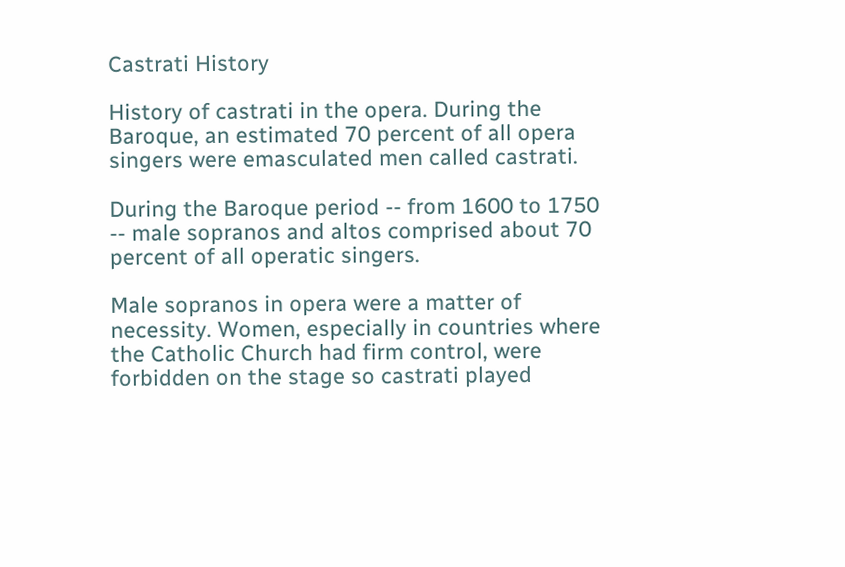Castrati History

History of castrati in the opera. During the Baroque, an estimated 70 percent of all opera singers were emasculated men called castrati.

During the Baroque period -- from 1600 to 1750 -- male sopranos and altos comprised about 70 percent of all operatic singers.

Male sopranos in opera were a matter of necessity. Women, especially in countries where the Catholic Church had firm control, were forbidden on the stage so castrati played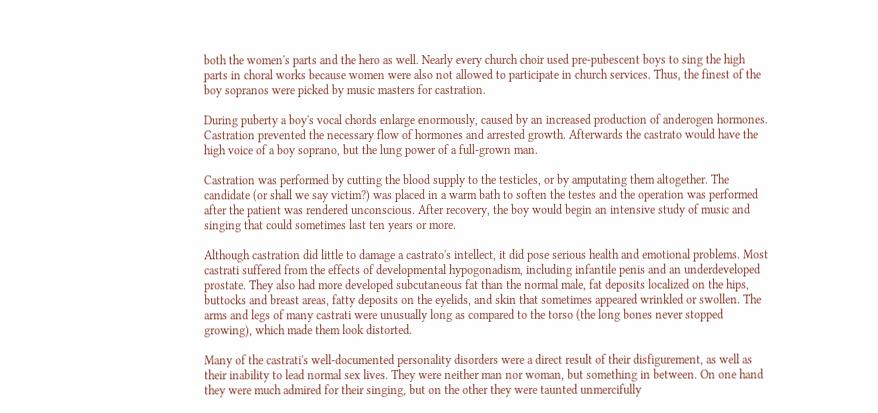both the women's parts and the hero as well. Nearly every church choir used pre-pubescent boys to sing the high parts in choral works because women were also not allowed to participate in church services. Thus, the finest of the boy sopranos were picked by music masters for castration.

During puberty a boy's vocal chords enlarge enormously, caused by an increased production of anderogen hormones. Castration prevented the necessary flow of hormones and arrested growth. Afterwards the castrato would have the high voice of a boy soprano, but the lung power of a full-grown man.

Castration was performed by cutting the blood supply to the testicles, or by amputating them altogether. The candidate (or shall we say victim?) was placed in a warm bath to soften the testes and the operation was performed after the patient was rendered unconscious. After recovery, the boy would begin an intensive study of music and singing that could sometimes last ten years or more.

Although castration did little to damage a castrato's intellect, it did pose serious health and emotional problems. Most castrati suffered from the effects of developmental hypogonadism, including infantile penis and an underdeveloped prostate. They also had more developed subcutaneous fat than the normal male, fat deposits localized on the hips, buttocks and breast areas, fatty deposits on the eyelids, and skin that sometimes appeared wrinkled or swollen. The arms and legs of many castrati were unusually long as compared to the torso (the long bones never stopped growing), which made them look distorted.

Many of the castrati's well-documented personality disorders were a direct result of their disfigurement, as well as their inability to lead normal sex lives. They were neither man nor woman, but something in between. On one hand they were much admired for their singing, but on the other they were taunted unmercifully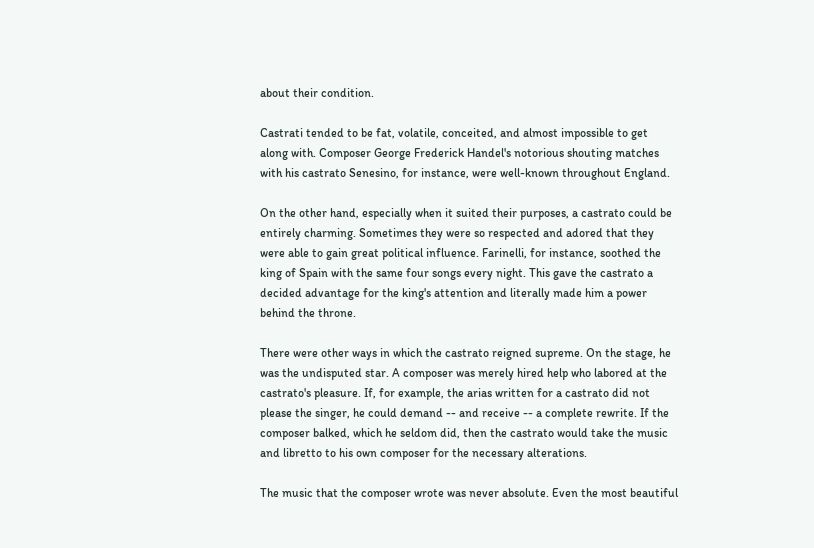about their condition.

Castrati tended to be fat, volatile, conceited, and almost impossible to get along with. Composer George Frederick Handel's notorious shouting matches with his castrato Senesino, for instance, were well-known throughout England.

On the other hand, especially when it suited their purposes, a castrato could be entirely charming. Sometimes they were so respected and adored that they were able to gain great political influence. Farinelli, for instance, soothed the king of Spain with the same four songs every night. This gave the castrato a decided advantage for the king's attention and literally made him a power behind the throne.

There were other ways in which the castrato reigned supreme. On the stage, he was the undisputed star. A composer was merely hired help who labored at the castrato's pleasure. If, for example, the arias written for a castrato did not please the singer, he could demand -- and receive -- a complete rewrite. If the composer balked, which he seldom did, then the castrato would take the music and libretto to his own composer for the necessary alterations.

The music that the composer wrote was never absolute. Even the most beautiful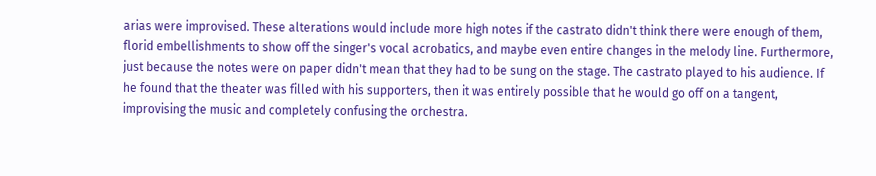arias were improvised. These alterations would include more high notes if the castrato didn't think there were enough of them, florid embellishments to show off the singer's vocal acrobatics, and maybe even entire changes in the melody line. Furthermore, just because the notes were on paper didn't mean that they had to be sung on the stage. The castrato played to his audience. If he found that the theater was filled with his supporters, then it was entirely possible that he would go off on a tangent, improvising the music and completely confusing the orchestra.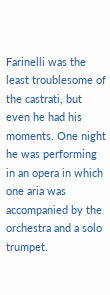Farinelli was the least troublesome of the castrati, but even he had his moments. One night he was performing in an opera in which one aria was accompanied by the orchestra and a solo trumpet.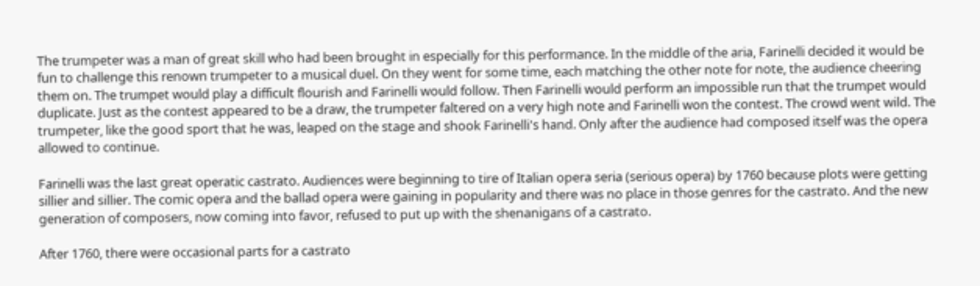The trumpeter was a man of great skill who had been brought in especially for this performance. In the middle of the aria, Farinelli decided it would be fun to challenge this renown trumpeter to a musical duel. On they went for some time, each matching the other note for note, the audience cheering them on. The trumpet would play a difficult flourish and Farinelli would follow. Then Farinelli would perform an impossible run that the trumpet would duplicate. Just as the contest appeared to be a draw, the trumpeter faltered on a very high note and Farinelli won the contest. The crowd went wild. The trumpeter, like the good sport that he was, leaped on the stage and shook Farinelli's hand. Only after the audience had composed itself was the opera allowed to continue.

Farinelli was the last great operatic castrato. Audiences were beginning to tire of Italian opera seria (serious opera) by 1760 because plots were getting sillier and sillier. The comic opera and the ballad opera were gaining in popularity and there was no place in those genres for the castrato. And the new generation of composers, now coming into favor, refused to put up with the shenanigans of a castrato.

After 1760, there were occasional parts for a castrato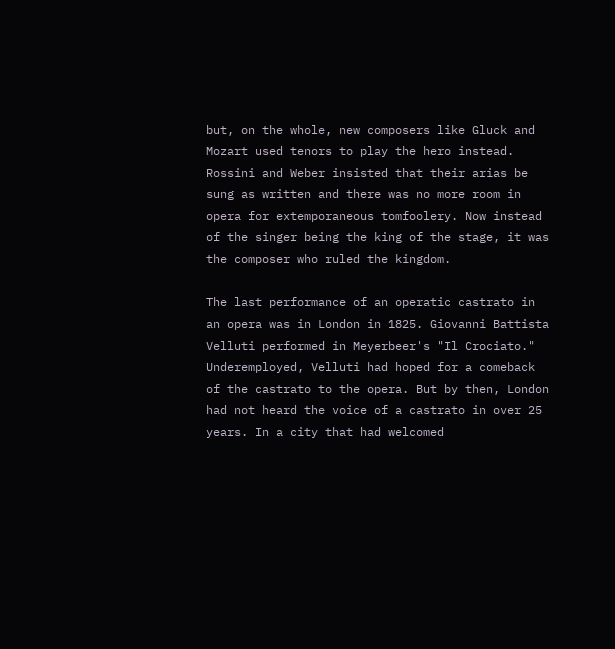but, on the whole, new composers like Gluck and Mozart used tenors to play the hero instead. Rossini and Weber insisted that their arias be sung as written and there was no more room in opera for extemporaneous tomfoolery. Now instead of the singer being the king of the stage, it was the composer who ruled the kingdom.

The last performance of an operatic castrato in an opera was in London in 1825. Giovanni Battista Velluti performed in Meyerbeer's "Il Crociato." Underemployed, Velluti had hoped for a comeback of the castrato to the opera. But by then, London had not heard the voice of a castrato in over 25 years. In a city that had welcomed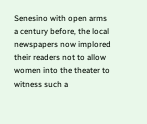Senesino with open arms a century before, the local newspapers now implored their readers not to allow women into the theater to witness such a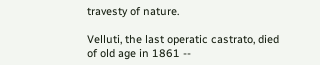travesty of nature.

Velluti, the last operatic castrato, died of old age in 1861 --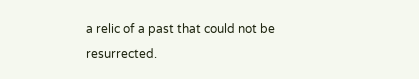a relic of a past that could not be resurrected.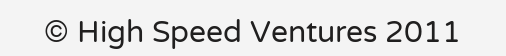© High Speed Ventures 2011